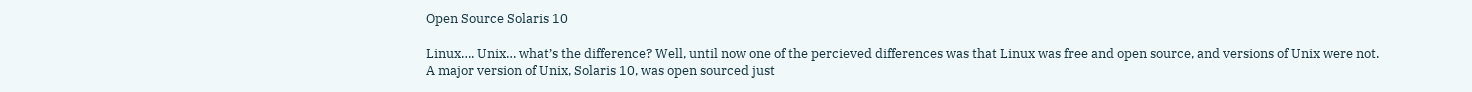Open Source Solaris 10

Linux…. Unix… what’s the difference? Well, until now one of the percieved differences was that Linux was free and open source, and versions of Unix were not. A major version of Unix, Solaris 10, was open sourced just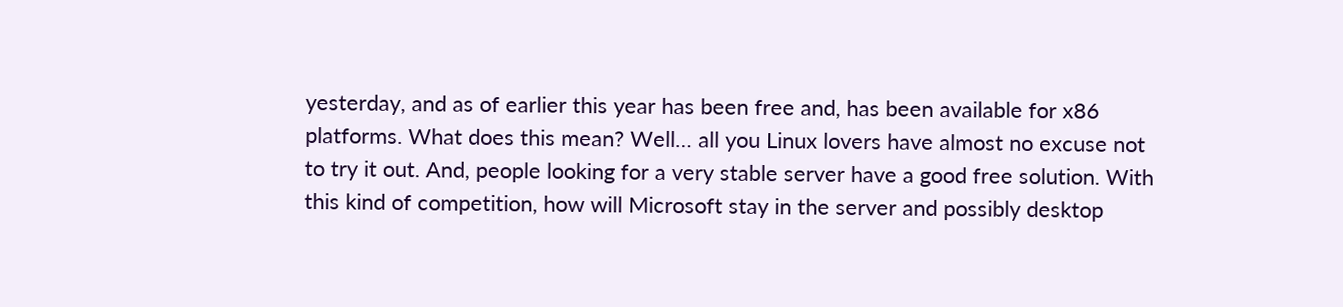yesterday, and as of earlier this year has been free and, has been available for x86 platforms. What does this mean? Well… all you Linux lovers have almost no excuse not to try it out. And, people looking for a very stable server have a good free solution. With this kind of competition, how will Microsoft stay in the server and possibly desktop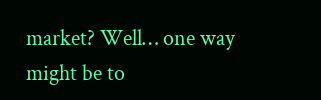market? Well… one way might be to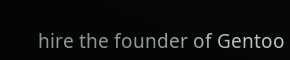hire the founder of Gentoo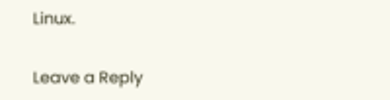Linux.

Leave a Reply